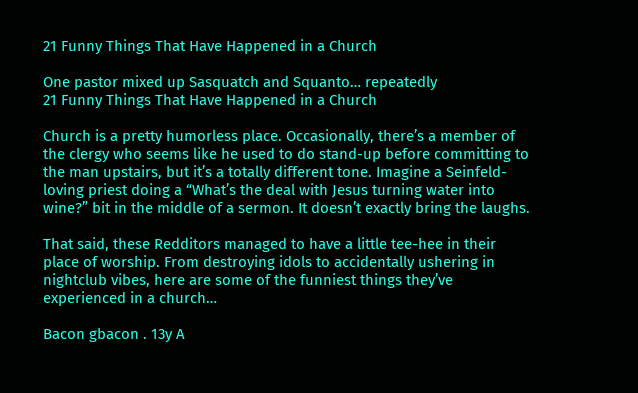21 Funny Things That Have Happened in a Church

One pastor mixed up Sasquatch and Squanto… repeatedly
21 Funny Things That Have Happened in a Church

Church is a pretty humorless place. Occasionally, there’s a member of the clergy who seems like he used to do stand-up before committing to the man upstairs, but it’s a totally different tone. Imagine a Seinfeld-loving priest doing a “What’s the deal with Jesus turning water into wine?” bit in the middle of a sermon. It doesn’t exactly bring the laughs.

That said, these Redditors managed to have a little tee-hee in their place of worship. From destroying idols to accidentally ushering in nightclub vibes, here are some of the funniest things they’ve experienced in a church…

Bacon gbacon . 13y A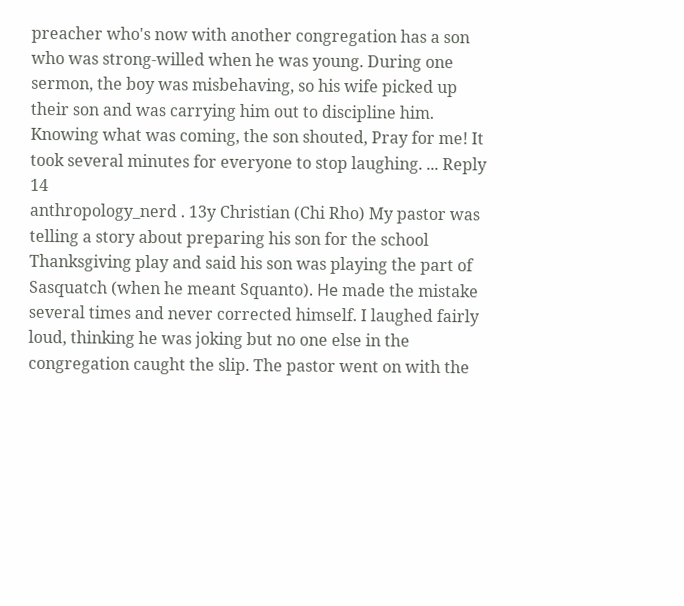preacher who's now with another congregation has a son who was strong-willed when he was young. During one sermon, the boy was misbehaving, so his wife picked up their son and was carrying him out to discipline him. Knowing what was coming, the son shouted, Pray for me! It took several minutes for everyone to stop laughing. ... Reply 14
anthropology_nerd . 13y Christian (Chi Rho) My pastor was telling a story about preparing his son for the school Thanksgiving play and said his son was playing the part of Sasquatch (when he meant Squanto). Не made the mistake several times and never corrected himself. I laughed fairly loud, thinking he was joking but no one else in the congregation caught the slip. The pastor went on with the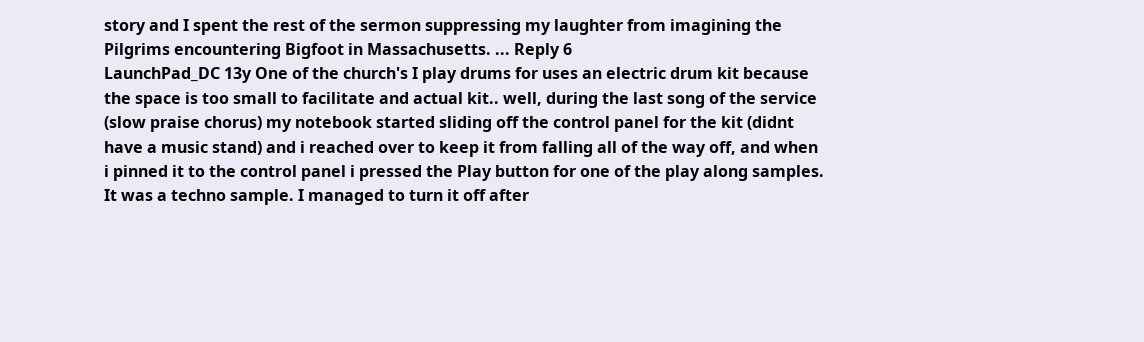story and I spent the rest of the sermon suppressing my laughter from imagining the Pilgrims encountering Bigfoot in Massachusetts. ... Reply 6
LaunchPad_DC 13y One of the church's I play drums for uses an electric drum kit because the space is too small to facilitate and actual kit.. well, during the last song of the service (slow praise chorus) my notebook started sliding off the control panel for the kit (didnt have a music stand) and i reached over to keep it from falling all of the way off, and when i pinned it to the control panel i pressed the Play button for one of the play along samples. It was a techno sample. I managed to turn it off after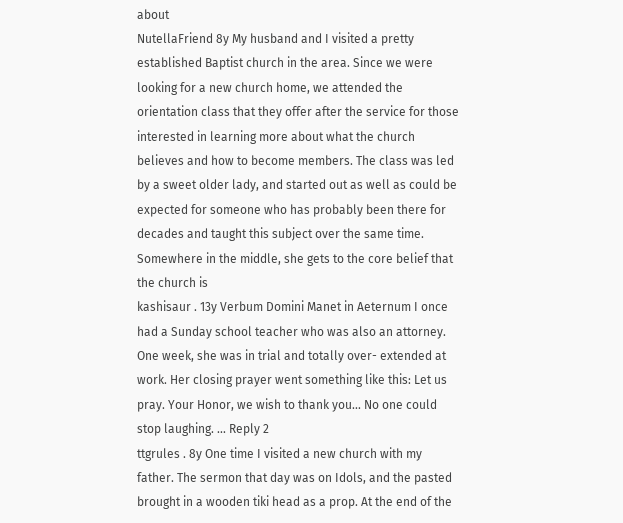about
NutellaFriend 8y My husband and I visited a pretty established Baptist church in the area. Since we were looking for a new church home, we attended the orientation class that they offer after the service for those interested in learning more about what the church believes and how to become members. The class was led by a sweet older lady, and started out as well as could be expected for someone who has probably been there for decades and taught this subject over the same time. Somewhere in the middle, she gets to the core belief that the church is
kashisaur . 13y Verbum Domini Manet in Aeternum I once had a Sunday school teacher who was also an attorney. One week, she was in trial and totally over- extended at work. Her closing prayer went something like this: Let us pray. Your Honor, we wish to thank you... No one could stop laughing. ... Reply 2
ttgrules . 8y One time I visited a new church with my father. The sermon that day was on Idols, and the pasted brought in a wooden tiki head as a prop. At the end of the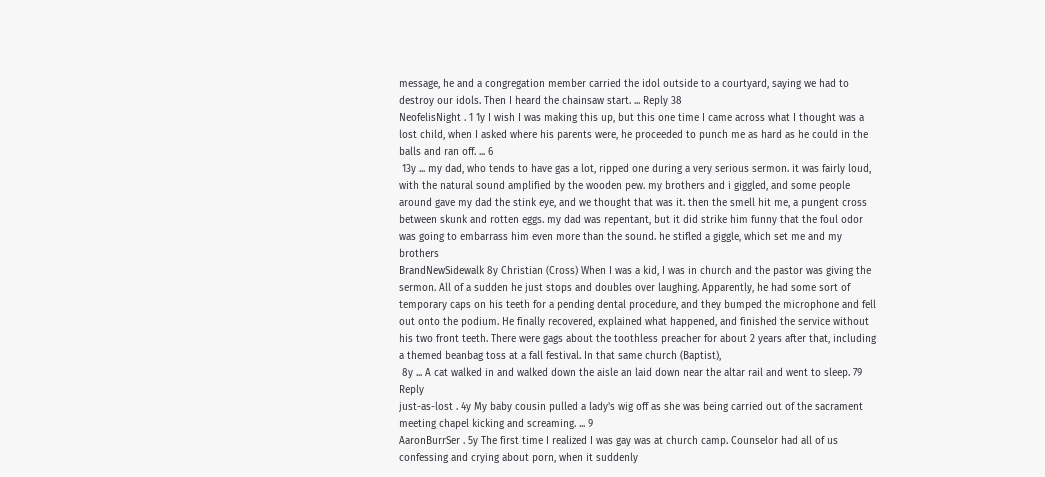message, he and a congregation member carried the idol outside to a courtyard, saying we had to destroy our idols. Then I heard the chainsaw start. ... Reply 38
NeofelisNight . 1 1y I wish I was making this up, but this one time I came across what I thought was a lost child, when I asked where his parents were, he proceeded to punch me as hard as he could in the balls and ran off. ... 6
 13y ... my dad, who tends to have gas a lot, ripped one during a very serious sermon. it was fairly loud, with the natural sound amplified by the wooden pew. my brothers and i giggled, and some people around gave my dad the stink eye, and we thought that was it. then the smell hit me, a pungent cross between skunk and rotten eggs. my dad was repentant, but it did strike him funny that the foul odor was going to embarrass him even more than the sound. he stifled a giggle, which set me and my brothers
BrandNewSidewalk 8y Christian (Cross) When I was a kid, I was in church and the pastor was giving the sermon. All of a sudden he just stops and doubles over laughing. Apparently, he had some sort of temporary caps on his teeth for a pending dental procedure, and they bumped the microphone and fell out onto the podium. Не finally recovered, explained what happened, and finished the service without his two front teeth. There were gags about the toothless preacher for about 2 years after that, including a themed beanbag toss at a fall festival. In that same church (Baptist),
 8y ... A cat walked in and walked down the aisle an laid down near the altar rail and went to sleep. 79 Reply
just-as-lost . 4y My baby cousin pulled a lady's wig off as she was being carried out of the sacrament meeting chapel kicking and screaming. ... 9
AaronBurrSer . 5y The first time I realized I was gay was at church camp. Counselor had all of us confessing and crying about porn, when it suddenly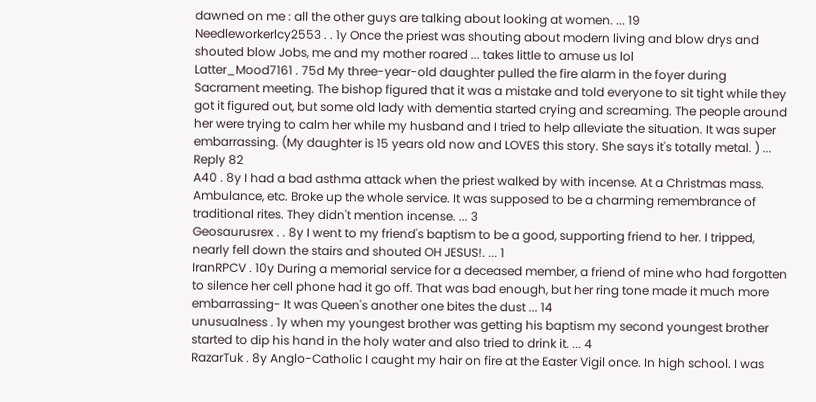dawned on me : all the other guys are talking about looking at women. ... 19
Needleworkerlcy2553 . . 1y Once the priest was shouting about modern living and blow drys and shouted blow Jobs, me and my mother roared ... takes little to amuse us lol
Latter_Mood7161 . 75d My three-year-old daughter pulled the fire alarm in the foyer during Sacrament meeting. The bishop figured that it was a mistake and told everyone to sit tight while they got it figured out, but some old lady with dementia started crying and screaming. The people around her were trying to calm her while my husband and I tried to help alleviate the situation. It was super embarrassing. (My daughter is 15 years old now and LOVES this story. She says it's totally metal. ) ... Reply 82
A40 . 8y I had a bad asthma attack when the priest walked by with incense. At a Christmas mass. Ambulance, etc. Broke up the whole service. It was supposed to be a charming remembrance of traditional rites. They didn't mention incense. ... 3
Geosaurusrex . . 8y I went to my friend's baptism to be a good, supporting friend to her. I tripped, nearly fell down the stairs and shouted OH JESUS!. ... 1
IranRPCV . 10y During a memorial service for a deceased member, a friend of mine who had forgotten to silence her cell phone had it go off. That was bad enough, but her ring tone made it much more embarrassing- It was Queen's another one bites the dust ... 14
unusualness . 1y when my youngest brother was getting his baptism my second youngest brother started to dip his hand in the holy water and also tried to drink it. ... 4
RazarTuk . 8y Anglo-Catholic I caught my hair on fire at the Easter Vigil once. In high school. I was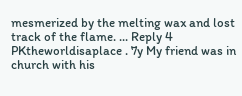mesmerized by the melting wax and lost track of the flame. ... Reply 4
PKtheworldisaplace . 7y My friend was in church with his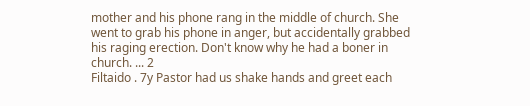mother and his phone rang in the middle of church. She went to grab his phone in anger, but accidentally grabbed his raging erection. Don't know why he had a boner in church. ... 2
Filtaido . 7y Pastor had us shake hands and greet each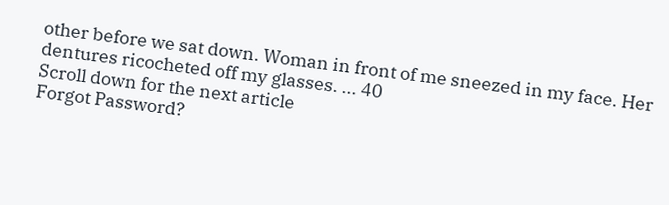other before we sat down. Woman in front of me sneezed in my face. Her dentures ricocheted off my glasses. ... 40
Scroll down for the next article
Forgot Password?